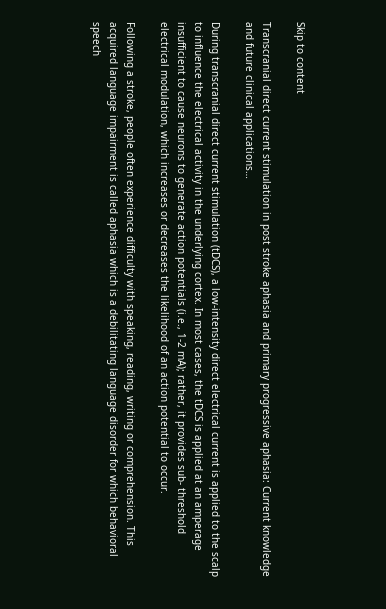Skip to content

Transcranial direct current stimulation in post stroke aphasia and primary progressive aphasia: Current knowledge and future clinical applications…

During transcranial direct current stimulation (tDCS), a low-intensity direct electrical current is applied to the scalp to influence the electrical activity in the underlying cortex. In most cases, the tDCS is applied at an amperage insufficient to cause neurons to generate action potentials (i.e., 1-2 mA); rather, it provides sub- threshold electrical modulation, which increases or decreases the likelihood of an action potential to occur.

Following a stroke, people often experience difficulty with speaking, reading, writing or comprehension. This acquired language impairment is called aphasia which is a debilitating language disorder for which behavioral speech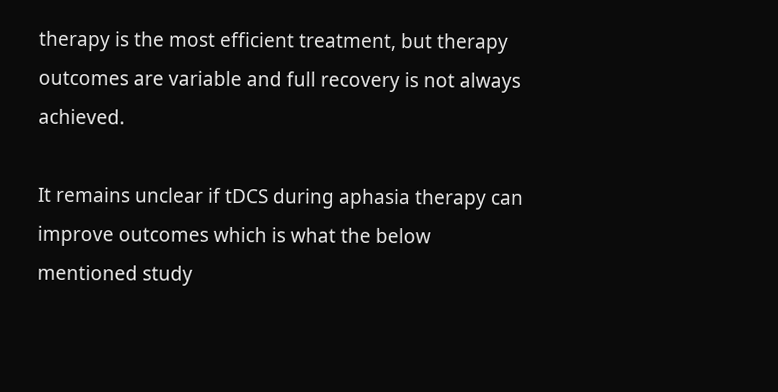therapy is the most efficient treatment, but therapy outcomes are variable and full recovery is not always achieved.

It remains unclear if tDCS during aphasia therapy can improve outcomes which is what the below mentioned study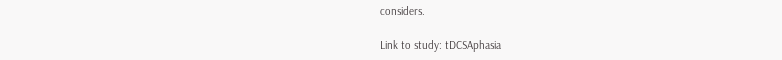considers.

Link to study: tDCSAphasia